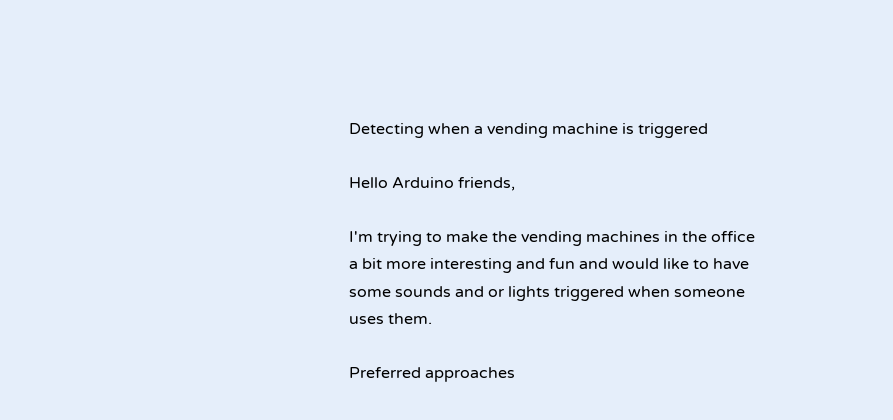Detecting when a vending machine is triggered

Hello Arduino friends,

I'm trying to make the vending machines in the office a bit more interesting and fun and would like to have some sounds and or lights triggered when someone uses them.

Preferred approaches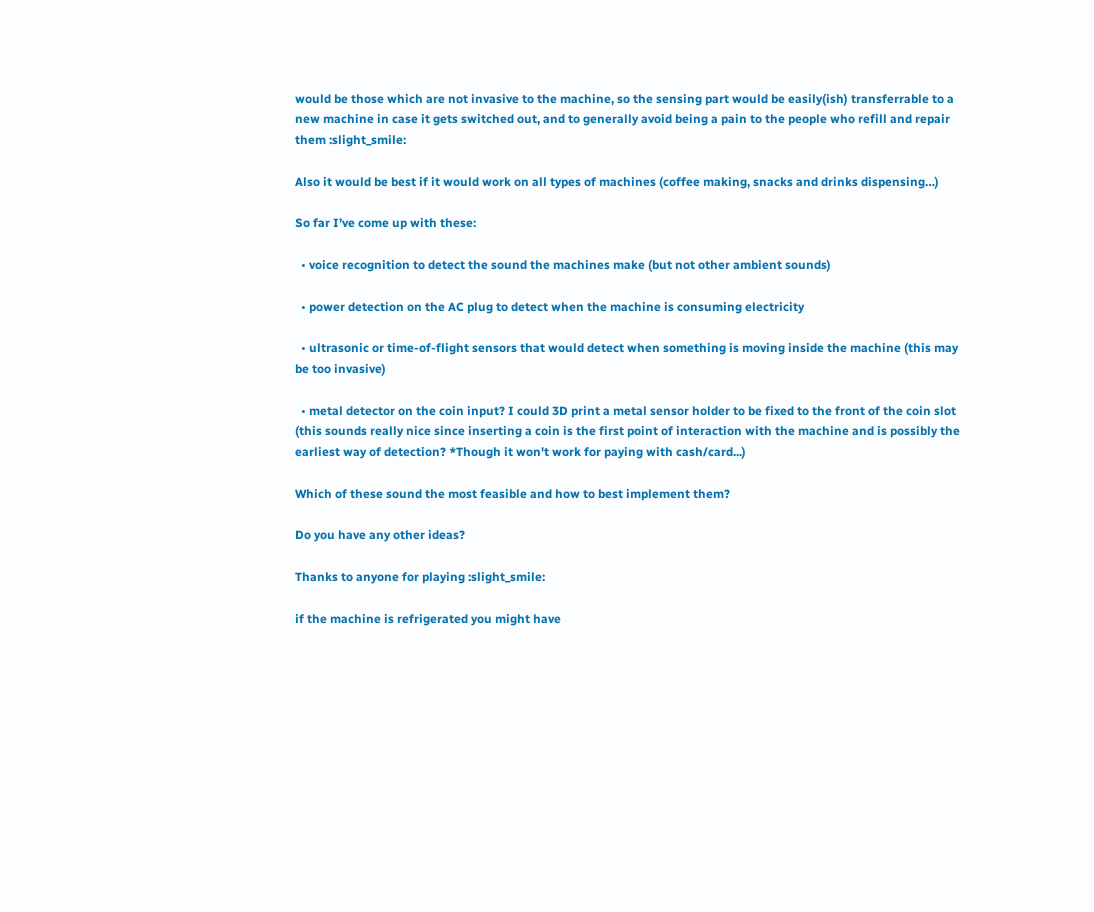would be those which are not invasive to the machine, so the sensing part would be easily(ish) transferrable to a new machine in case it gets switched out, and to generally avoid being a pain to the people who refill and repair them :slight_smile:

Also it would be best if it would work on all types of machines (coffee making, snacks and drinks dispensing…)

So far I’ve come up with these:

  • voice recognition to detect the sound the machines make (but not other ambient sounds)

  • power detection on the AC plug to detect when the machine is consuming electricity

  • ultrasonic or time-of-flight sensors that would detect when something is moving inside the machine (this may be too invasive)

  • metal detector on the coin input? I could 3D print a metal sensor holder to be fixed to the front of the coin slot (this sounds really nice since inserting a coin is the first point of interaction with the machine and is possibly the earliest way of detection? *Though it won't work for paying with cash/card...)

Which of these sound the most feasible and how to best implement them?

Do you have any other ideas?

Thanks to anyone for playing :slight_smile:

if the machine is refrigerated you might have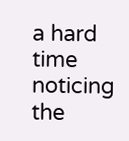a hard time noticing the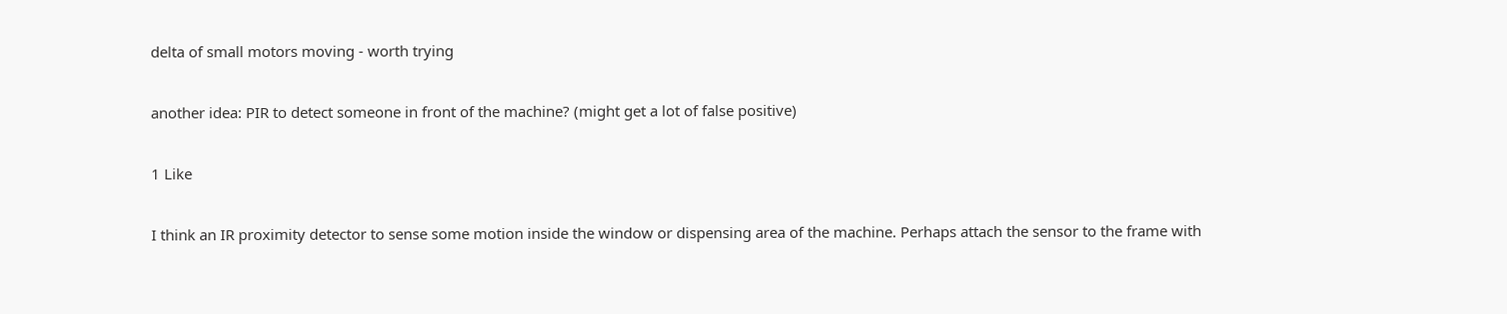delta of small motors moving - worth trying

another idea: PIR to detect someone in front of the machine? (might get a lot of false positive)

1 Like

I think an IR proximity detector to sense some motion inside the window or dispensing area of the machine. Perhaps attach the sensor to the frame with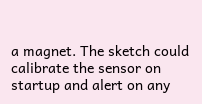a magnet. The sketch could calibrate the sensor on startup and alert on any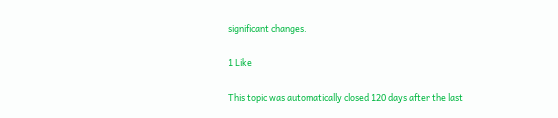significant changes.

1 Like

This topic was automatically closed 120 days after the last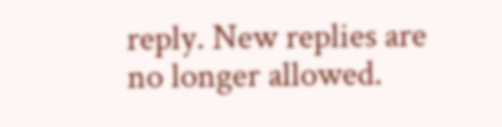reply. New replies are no longer allowed.